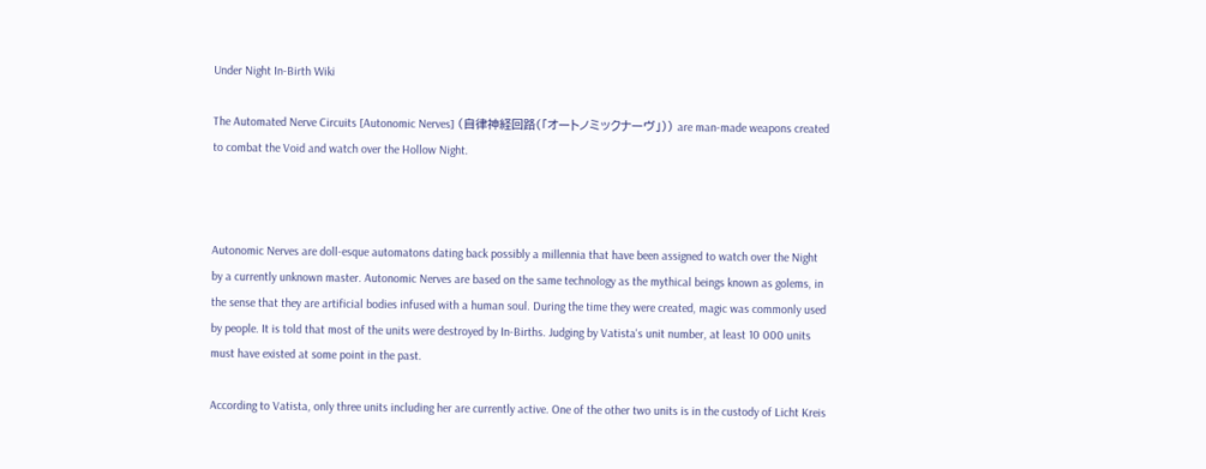Under Night In-Birth Wiki

The Automated Nerve Circuits [Autonomic Nerves] (自律神経回路(「オートノミックナーヴ」)) are man-made weapons created to combat the Void and watch over the Hollow Night.



Autonomic Nerves are doll-esque automatons dating back possibly a millennia that have been assigned to watch over the Night by a currently unknown master. Autonomic Nerves are based on the same technology as the mythical beings known as golems, in the sense that they are artificial bodies infused with a human soul. During the time they were created, magic was commonly used by people. It is told that most of the units were destroyed by In-Births. Judging by Vatista's unit number, at least 10 000 units must have existed at some point in the past.

According to Vatista, only three units including her are currently active. One of the other two units is in the custody of Licht Kreis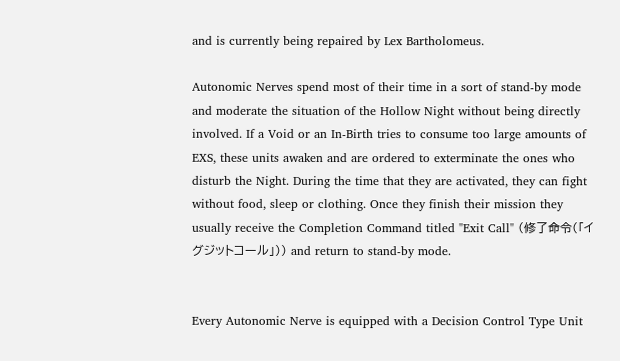and is currently being repaired by Lex Bartholomeus.

Autonomic Nerves spend most of their time in a sort of stand-by mode and moderate the situation of the Hollow Night without being directly involved. If a Void or an In-Birth tries to consume too large amounts of EXS, these units awaken and are ordered to exterminate the ones who disturb the Night. During the time that they are activated, they can fight without food, sleep or clothing. Once they finish their mission they usually receive the Completion Command titled "Exit Call" (修了命令(「イグジットコール」)) and return to stand-by mode.


Every Autonomic Nerve is equipped with a Decision Control Type Unit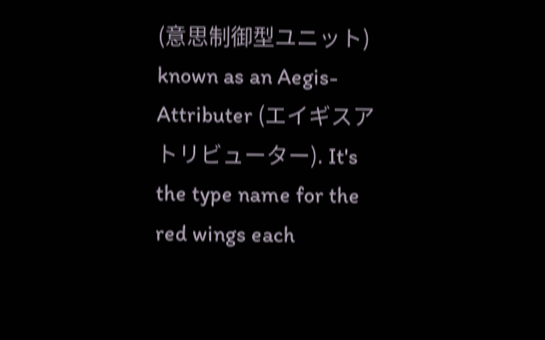(意思制御型ユニット) known as an Aegis-Attributer (エイギスアトリビューター). It's the type name for the red wings each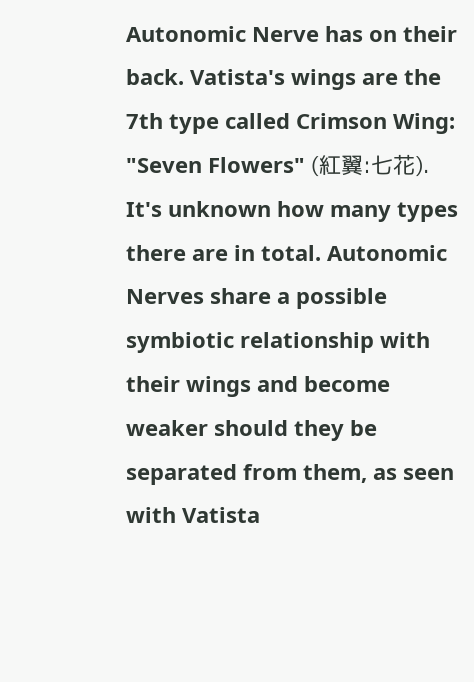Autonomic Nerve has on their back. Vatista's wings are the 7th type called Crimson Wing: "Seven Flowers" (紅翼:七花). It's unknown how many types there are in total. Autonomic Nerves share a possible symbiotic relationship with their wings and become weaker should they be separated from them, as seen with Vatista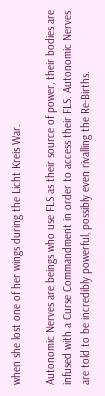when she lost one of her wings during the Licht Kreis War.

Autonomic Nerves are beings who use FLS as their source of power, their bodies are infused with a Curse Commandment in order to access their FLS. Autonomic Nerves are told to be incredibly powerful, possibly even rivalling the Re-Births.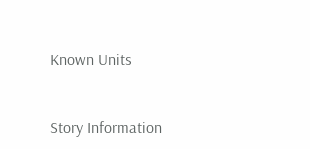Known Units


Story Information